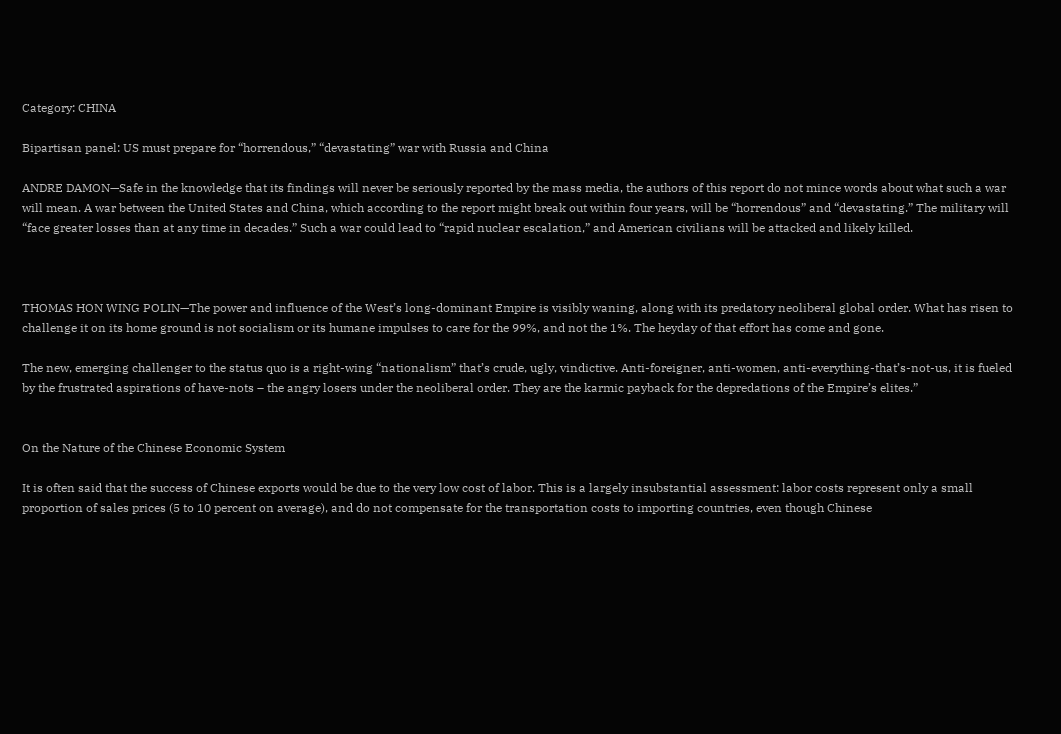Category: CHINA

Bipartisan panel: US must prepare for “horrendous,” “devastating” war with Russia and China

ANDRE DAMON—Safe in the knowledge that its findings will never be seriously reported by the mass media, the authors of this report do not mince words about what such a war will mean. A war between the United States and China, which according to the report might break out within four years, will be “horrendous” and “devastating.” The military will “face greater losses than at any time in decades.” Such a war could lead to “rapid nuclear escalation,” and American civilians will be attacked and likely killed.



THOMAS HON WING POLIN—The power and influence of the West’s long-dominant Empire is visibly waning, along with its predatory neoliberal global order. What has risen to challenge it on its home ground is not socialism or its humane impulses to care for the 99%, and not the 1%. The heyday of that effort has come and gone.

The new, emerging challenger to the status quo is a right-wing “nationalism” that’s crude, ugly, vindictive. Anti-foreigner, anti-women, anti-everything-that’s-not-us, it is fueled by the frustrated aspirations of have-nots – the angry losers under the neoliberal order. They are the karmic payback for the depredations of the Empire’s elites.”


On the Nature of the Chinese Economic System

It is often said that the success of Chinese exports would be due to the very low cost of labor. This is a largely insubstantial assessment: labor costs represent only a small proportion of sales prices (5 to 10 percent on average), and do not compensate for the transportation costs to importing countries, even though Chinese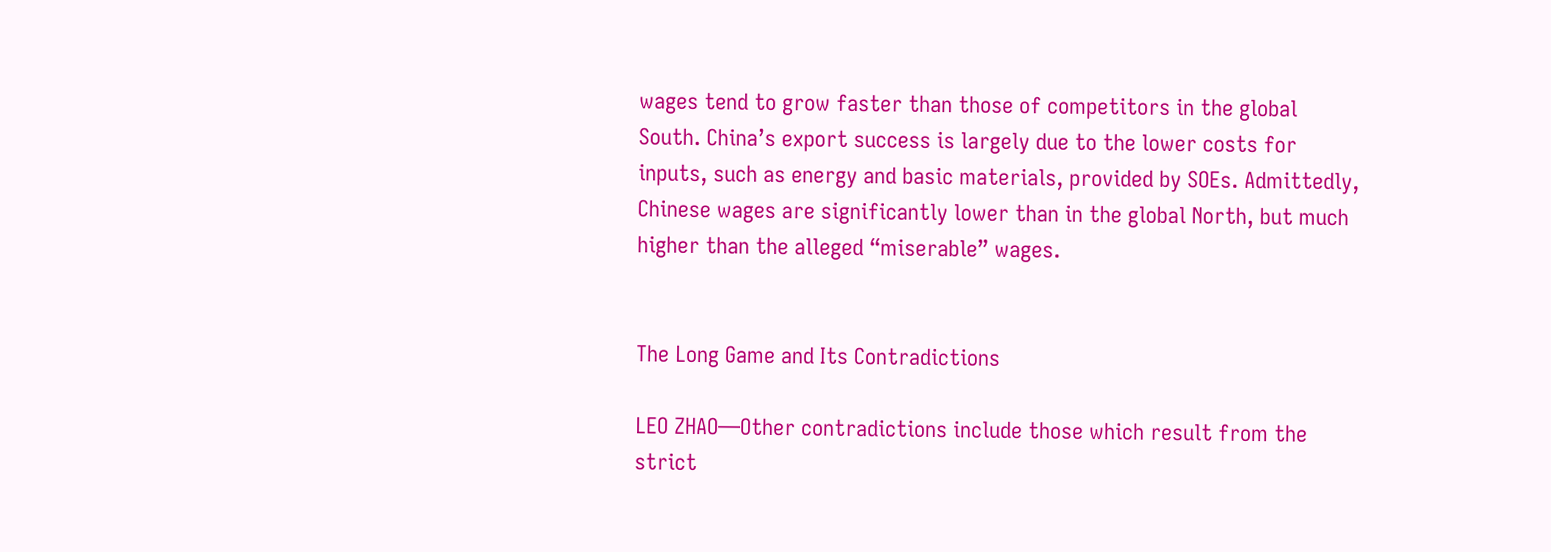wages tend to grow faster than those of competitors in the global South. China’s export success is largely due to the lower costs for inputs, such as energy and basic materials, provided by SOEs. Admittedly, Chinese wages are significantly lower than in the global North, but much higher than the alleged “miserable” wages.


The Long Game and Its Contradictions

LEO ZHAO—Other contradictions include those which result from the strict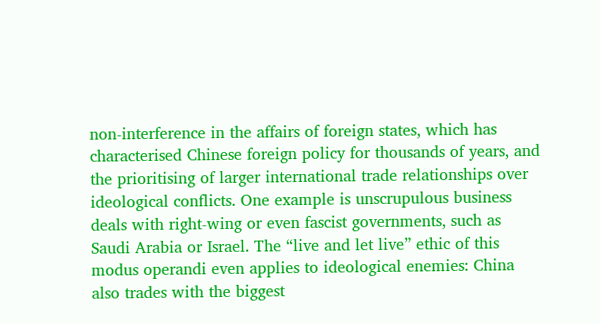non-interference in the affairs of foreign states, which has characterised Chinese foreign policy for thousands of years, and the prioritising of larger international trade relationships over ideological conflicts. One example is unscrupulous business deals with right-wing or even fascist governments, such as Saudi Arabia or Israel. The “live and let live” ethic of this modus operandi even applies to ideological enemies: China also trades with the biggest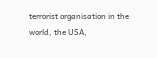terrorist organisation in the world, the USA,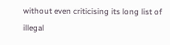without even criticising its long list of illegal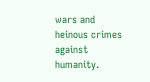wars and heinous crimes against humanity.